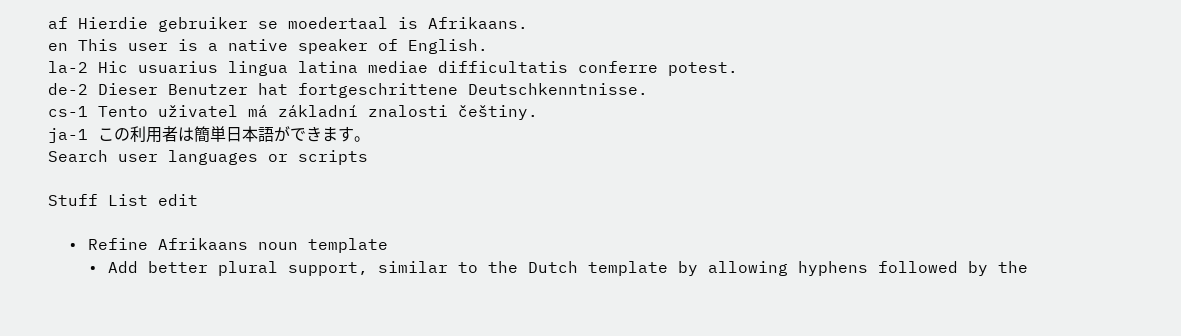af Hierdie gebruiker se moedertaal is Afrikaans.
en This user is a native speaker of English.
la-2 Hic usuarius lingua latina mediae difficultatis conferre potest.
de-2 Dieser Benutzer hat fortgeschrittene Deutschkenntnisse.
cs-1 Tento uživatel má základní znalosti češtiny.
ja-1 この利用者は簡単日本語ができます。
Search user languages or scripts

Stuff List edit

  • Refine Afrikaans noun template
    • Add better plural support, similar to the Dutch template by allowing hyphens followed by the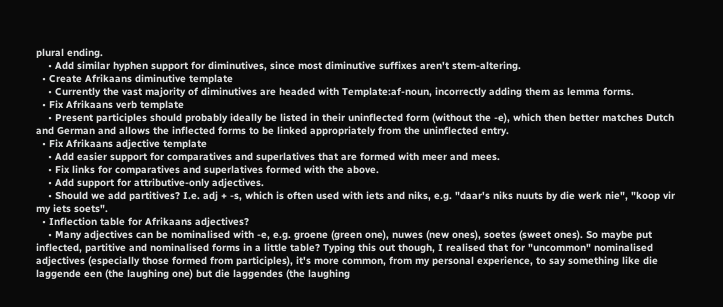plural ending.
    • Add similar hyphen support for diminutives, since most diminutive suffixes aren't stem-altering.
  • Create Afrikaans diminutive template
    • Currently the vast majority of diminutives are headed with Template:af-noun, incorrectly adding them as lemma forms.
  • Fix Afrikaans verb template
    • Present participles should probably ideally be listed in their uninflected form (without the -e), which then better matches Dutch and German and allows the inflected forms to be linked appropriately from the uninflected entry.
  • Fix Afrikaans adjective template
    • Add easier support for comparatives and superlatives that are formed with meer and mees.
    • Fix links for comparatives and superlatives formed with the above.
    • Add support for attributive-only adjectives.
    • Should we add partitives? I.e. adj + -s, which is often used with iets and niks, e.g. "daar's niks nuuts by die werk nie", "koop vir my iets soets".
  • Inflection table for Afrikaans adjectives?
    • Many adjectives can be nominalised with -e, e.g. groene (green one), nuwes (new ones), soetes (sweet ones). So maybe put inflected, partitive and nominalised forms in a little table? Typing this out though, I realised that for "uncommon" nominalised adjectives (especially those formed from participles), it's more common, from my personal experience, to say something like die laggende een (the laughing one) but die laggendes (the laughing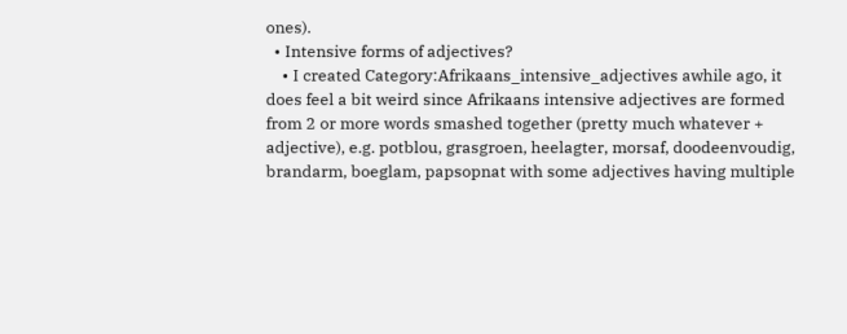ones).
  • Intensive forms of adjectives?
    • I created Category:Afrikaans_intensive_adjectives awhile ago, it does feel a bit weird since Afrikaans intensive adjectives are formed from 2 or more words smashed together (pretty much whatever + adjective), e.g. potblou, grasgroen, heelagter, morsaf, doodeenvoudig, brandarm, boeglam, papsopnat with some adjectives having multiple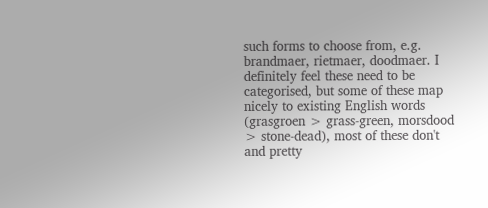such forms to choose from, e.g. brandmaer, rietmaer, doodmaer. I definitely feel these need to be categorised, but some of these map nicely to existing English words (grasgroen > grass-green, morsdood > stone-dead), most of these don't and pretty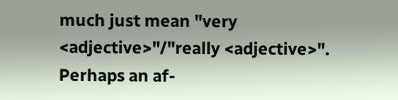much just mean "very <adjective>"/"really <adjective>". Perhaps an af-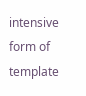intensive form of template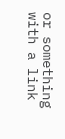or something with a link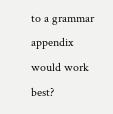to a grammar appendix would work best?